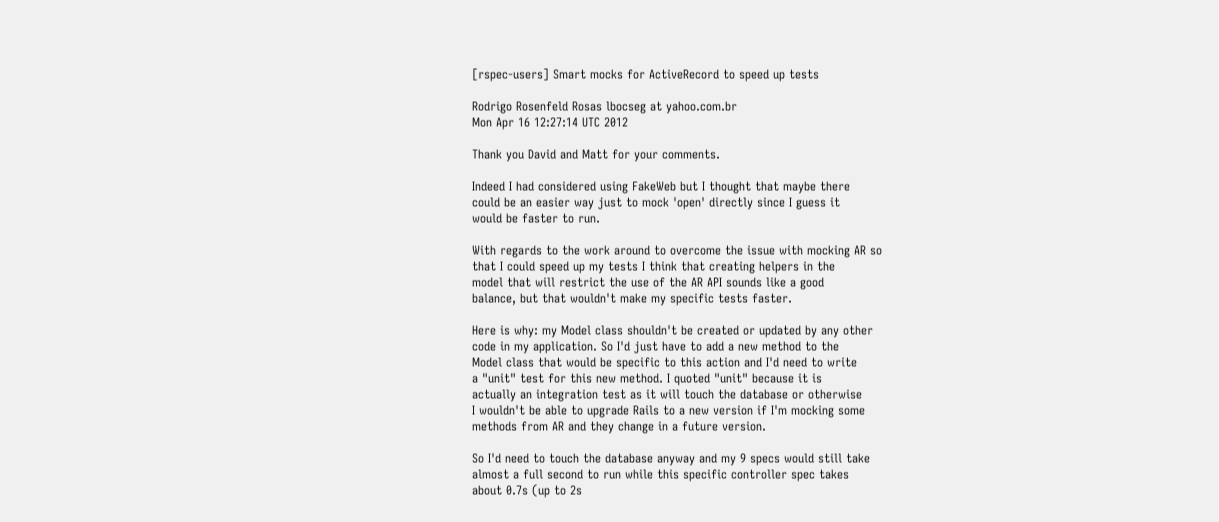[rspec-users] Smart mocks for ActiveRecord to speed up tests

Rodrigo Rosenfeld Rosas lbocseg at yahoo.com.br
Mon Apr 16 12:27:14 UTC 2012

Thank you David and Matt for your comments.

Indeed I had considered using FakeWeb but I thought that maybe there
could be an easier way just to mock 'open' directly since I guess it
would be faster to run.

With regards to the work around to overcome the issue with mocking AR so
that I could speed up my tests I think that creating helpers in the
model that will restrict the use of the AR API sounds like a good
balance, but that wouldn't make my specific tests faster.

Here is why: my Model class shouldn't be created or updated by any other
code in my application. So I'd just have to add a new method to the
Model class that would be specific to this action and I'd need to write
a "unit" test for this new method. I quoted "unit" because it is
actually an integration test as it will touch the database or otherwise
I wouldn't be able to upgrade Rails to a new version if I'm mocking some
methods from AR and they change in a future version.

So I'd need to touch the database anyway and my 9 specs would still take
almost a full second to run while this specific controller spec takes
about 0.7s (up to 2s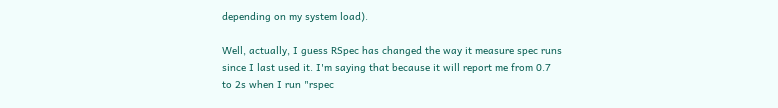depending on my system load).

Well, actually, I guess RSpec has changed the way it measure spec runs
since I last used it. I'm saying that because it will report me from 0.7
to 2s when I run "rspec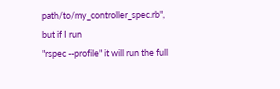path/to/my_controller_spec.rb", but if I run
"rspec --profile" it will run the full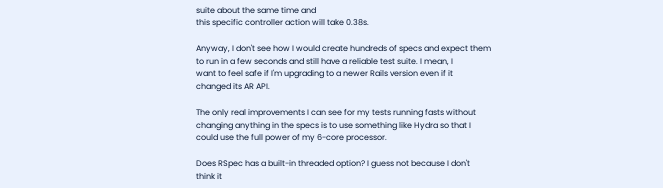suite about the same time and
this specific controller action will take 0.38s.

Anyway, I don't see how I would create hundreds of specs and expect them
to run in a few seconds and still have a reliable test suite. I mean, I
want to feel safe if I'm upgrading to a newer Rails version even if it
changed its AR API.

The only real improvements I can see for my tests running fasts without
changing anything in the specs is to use something like Hydra so that I
could use the full power of my 6-core processor.

Does RSpec has a built-in threaded option? I guess not because I don't
think it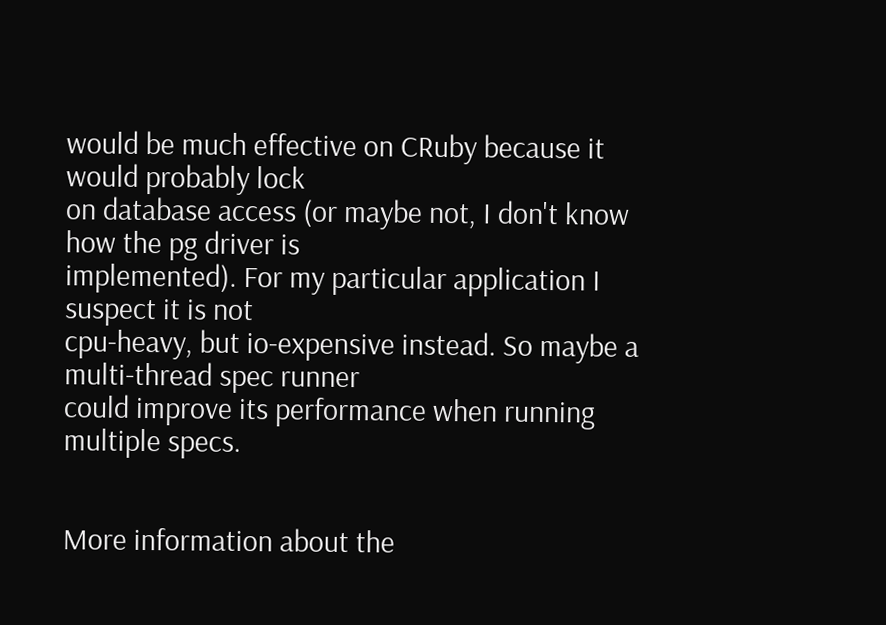would be much effective on CRuby because it would probably lock
on database access (or maybe not, I don't know how the pg driver is
implemented). For my particular application I suspect it is not
cpu-heavy, but io-expensive instead. So maybe a multi-thread spec runner
could improve its performance when running multiple specs.


More information about the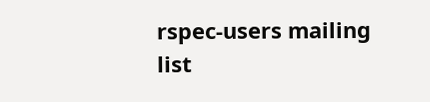rspec-users mailing list